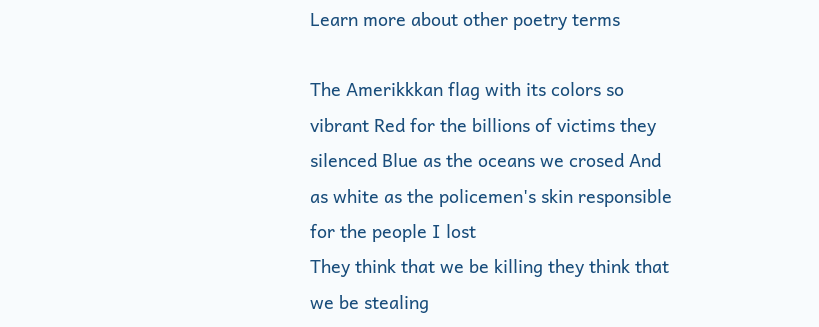Learn more about other poetry terms

The Amerikkkan flag with its colors so vibrant Red for the billions of victims they silenced Blue as the oceans we crosed And as white as the policemen's skin responsible for the people I lost
They think that we be killing they think that we be stealing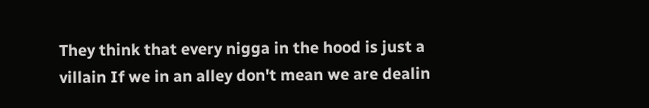They think that every nigga in the hood is just a villain If we in an alley don't mean we are dealin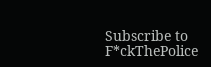Subscribe to F*ckThePolice